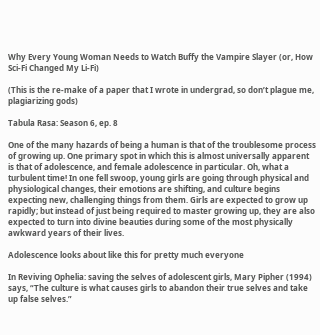Why Every Young Woman Needs to Watch Buffy the Vampire Slayer (or, How Sci-Fi Changed My Li-Fi)

(This is the re-make of a paper that I wrote in undergrad, so don’t plague me, plagiarizing gods)

Tabula Rasa: Season 6, ep. 8

One of the many hazards of being a human is that of the troublesome process of growing up. One primary spot in which this is almost universally apparent is that of adolescence, and female adolescence in particular. Oh, what a turbulent time! In one fell swoop, young girls are going through physical and physiological changes, their emotions are shifting, and culture begins expecting new, challenging things from them. Girls are expected to grow up rapidly; but instead of just being required to master growing up, they are also expected to turn into divine beauties during some of the most physically awkward years of their lives.

Adolescence looks about like this for pretty much everyone

In Reviving Ophelia: saving the selves of adolescent girls, Mary Pipher (1994) says, “The culture is what causes girls to abandon their true selves and take up false selves.”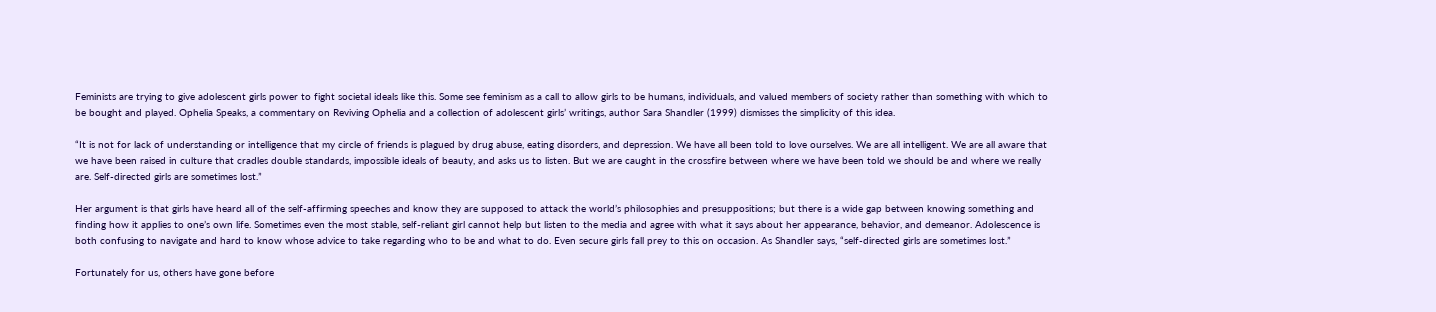Feminists are trying to give adolescent girls power to fight societal ideals like this. Some see feminism as a call to allow girls to be humans, individuals, and valued members of society rather than something with which to be bought and played. Ophelia Speaks, a commentary on Reviving Ophelia and a collection of adolescent girls’ writings, author Sara Shandler (1999) dismisses the simplicity of this idea.

“It is not for lack of understanding or intelligence that my circle of friends is plagued by drug abuse, eating disorders, and depression. We have all been told to love ourselves. We are all intelligent. We are all aware that we have been raised in culture that cradles double standards, impossible ideals of beauty, and asks us to listen. But we are caught in the crossfire between where we have been told we should be and where we really are. Self-directed girls are sometimes lost.”

Her argument is that girls have heard all of the self-affirming speeches and know they are supposed to attack the world’s philosophies and presuppositions; but there is a wide gap between knowing something and finding how it applies to one’s own life. Sometimes even the most stable, self-reliant girl cannot help but listen to the media and agree with what it says about her appearance, behavior, and demeanor. Adolescence is both confusing to navigate and hard to know whose advice to take regarding who to be and what to do. Even secure girls fall prey to this on occasion. As Shandler says, “self-directed girls are sometimes lost.”

Fortunately for us, others have gone before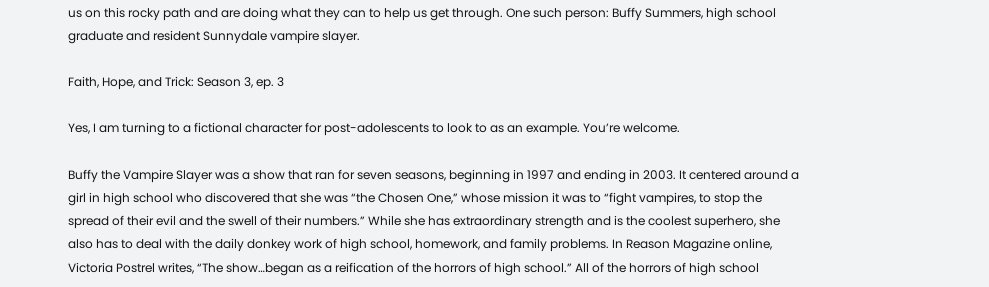us on this rocky path and are doing what they can to help us get through. One such person: Buffy Summers, high school graduate and resident Sunnydale vampire slayer.

Faith, Hope, and Trick: Season 3, ep. 3

Yes, I am turning to a fictional character for post-adolescents to look to as an example. You’re welcome.

Buffy the Vampire Slayer was a show that ran for seven seasons, beginning in 1997 and ending in 2003. It centered around a girl in high school who discovered that she was “the Chosen One,” whose mission it was to “fight vampires, to stop the spread of their evil and the swell of their numbers.” While she has extraordinary strength and is the coolest superhero, she also has to deal with the daily donkey work of high school, homework, and family problems. In Reason Magazine online, Victoria Postrel writes, “The show…began as a reification of the horrors of high school.” All of the horrors of high school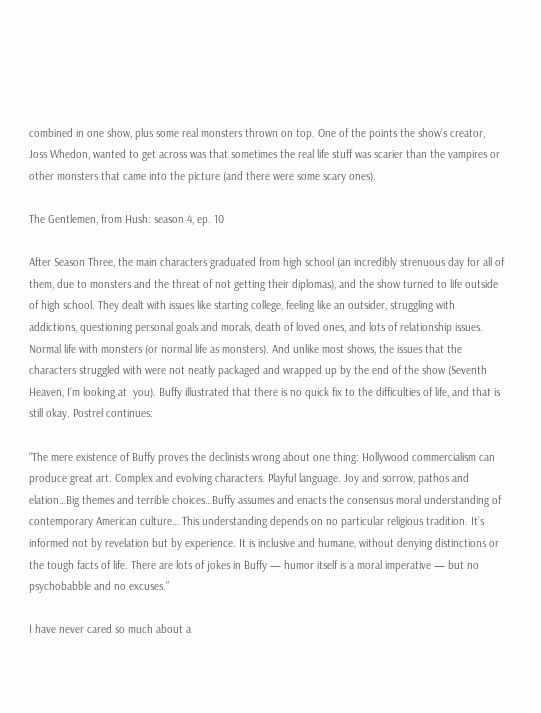combined in one show, plus some real monsters thrown on top. One of the points the show’s creator, Joss Whedon, wanted to get across was that sometimes the real life stuff was scarier than the vampires or other monsters that came into the picture (and there were some scary ones).

The Gentlemen, from Hush: season 4, ep. 10

After Season Three, the main characters graduated from high school (an incredibly strenuous day for all of them, due to monsters and the threat of not getting their diplomas), and the show turned to life outside of high school. They dealt with issues like starting college, feeling like an outsider, struggling with addictions, questioning personal goals and morals, death of loved ones, and lots of relationship issues. Normal life with monsters (or normal life as monsters). And unlike most shows, the issues that the characters struggled with were not neatly packaged and wrapped up by the end of the show (Seventh Heaven, I’m looking at  you). Buffy illustrated that there is no quick fix to the difficulties of life, and that is still okay. Postrel continues:

“The mere existence of Buffy proves the declinists wrong about one thing: Hollywood commercialism can produce great art. Complex and evolving characters. Playful language. Joy and sorrow, pathos and elation…Big themes and terrible choices…Buffy assumes and enacts the consensus moral understanding of contemporary American culture… This understanding depends on no particular religious tradition. It’s informed not by revelation but by experience. It is inclusive and humane, without denying distinctions or the tough facts of life. There are lots of jokes in Buffy — humor itself is a moral imperative — but no psychobabble and no excuses.”

I have never cared so much about a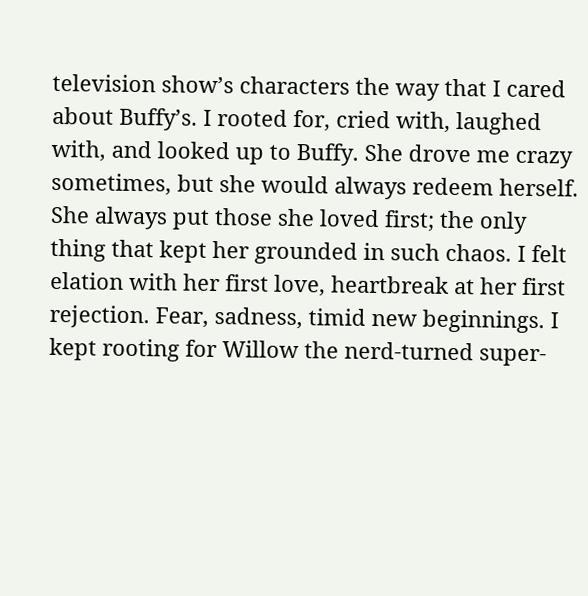television show’s characters the way that I cared about Buffy’s. I rooted for, cried with, laughed with, and looked up to Buffy. She drove me crazy sometimes, but she would always redeem herself. She always put those she loved first; the only thing that kept her grounded in such chaos. I felt elation with her first love, heartbreak at her first rejection. Fear, sadness, timid new beginnings. I kept rooting for Willow the nerd-turned super-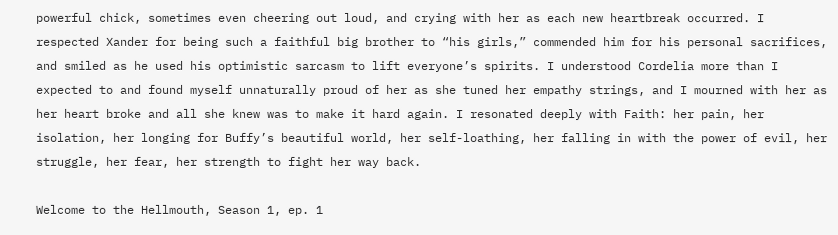powerful chick, sometimes even cheering out loud, and crying with her as each new heartbreak occurred. I respected Xander for being such a faithful big brother to “his girls,” commended him for his personal sacrifices, and smiled as he used his optimistic sarcasm to lift everyone’s spirits. I understood Cordelia more than I expected to and found myself unnaturally proud of her as she tuned her empathy strings, and I mourned with her as her heart broke and all she knew was to make it hard again. I resonated deeply with Faith: her pain, her isolation, her longing for Buffy’s beautiful world, her self-loathing, her falling in with the power of evil, her struggle, her fear, her strength to fight her way back.

Welcome to the Hellmouth, Season 1, ep. 1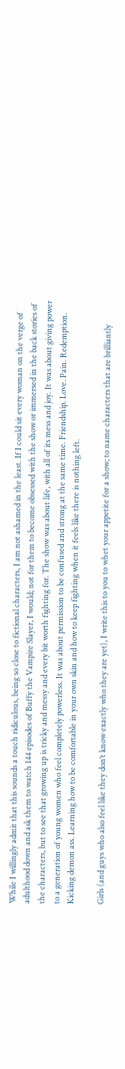While I willingly admit that this sounds a touch ridiculous, being so close to fictional characters, I am not ashamed in the least. If I could sit every woman on the verge of adulthood down and ask them to watch 144 episodes of Buffy the Vampire Slayer, I would; not for them to become obsessed with the show or immersed in the back stories of the characters, but to see that growing up is tricky and messy and every bit worth fighting for. The show was about life, with all of its mess and joy. It was about giving power to a generation of young women who feel completely powerless. It was about permission to be confused and strong at the same time. Friendship. Love. Pain. Redemption. Kicking demon ass. Learning how to be comfortable in your own skin and how to keep fighting when it feels like there is nothing left.

Girls (and guys who also feel like they don’t know exactly who they are yet), I write this to you to whet your appetite for a show; to name characters that are brilliantly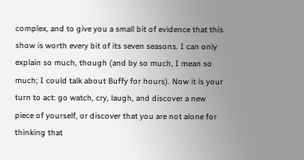complex, and to give you a small bit of evidence that this show is worth every bit of its seven seasons. I can only explain so much, though (and by so much, I mean so much; I could talk about Buffy for hours). Now it is your turn to act: go watch, cry, laugh, and discover a new piece of yourself, or discover that you are not alone for thinking that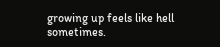growing up feels like hell sometimes.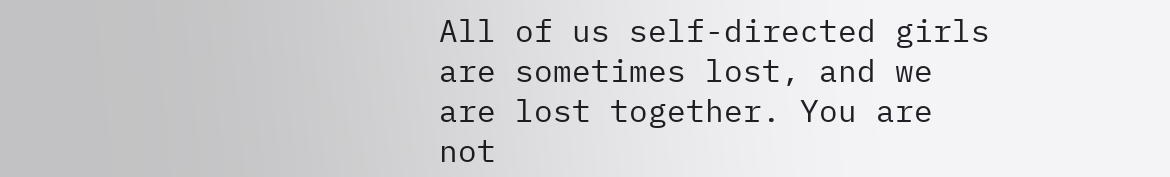All of us self-directed girls are sometimes lost, and we are lost together. You are not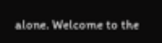alone. Welcome to the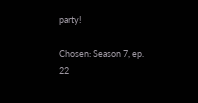party!

Chosen: Season 7, ep. 22